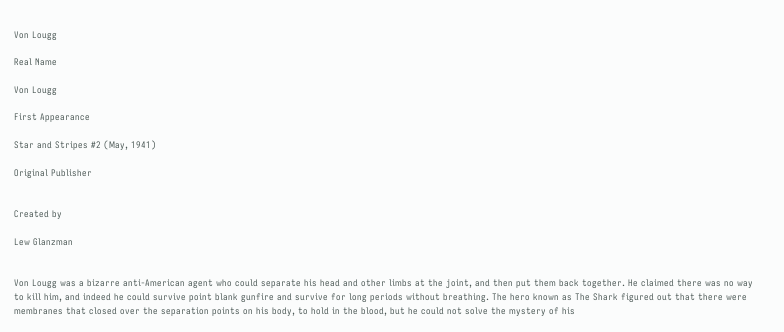Von Lougg

Real Name

Von Lougg

First Appearance

Star and Stripes #2 (May, 1941)

Original Publisher


Created by

Lew Glanzman


Von Lougg was a bizarre anti-American agent who could separate his head and other limbs at the joint, and then put them back together. He claimed there was no way to kill him, and indeed he could survive point blank gunfire and survive for long periods without breathing. The hero known as The Shark figured out that there were membranes that closed over the separation points on his body, to hold in the blood, but he could not solve the mystery of his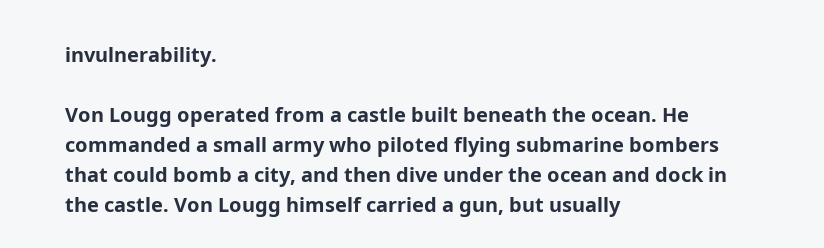invulnerability.

Von Lougg operated from a castle built beneath the ocean. He commanded a small army who piloted flying submarine bombers that could bomb a city, and then dive under the ocean and dock in the castle. Von Lougg himself carried a gun, but usually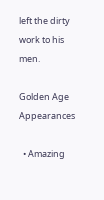left the dirty work to his men.

Golden Age Appearances

  • Amazing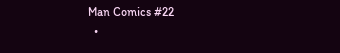Man Comics #22
  •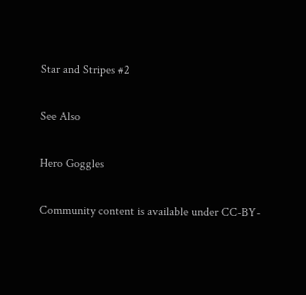Star and Stripes #2

See Also

Hero Goggles

Community content is available under CC-BY-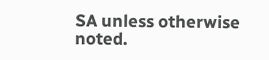SA unless otherwise noted.